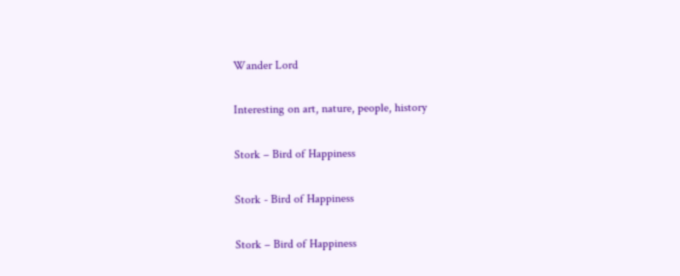Wander Lord

Interesting on art, nature, people, history

Stork – Bird of Happiness

Stork - Bird of Happiness

Stork – Bird of Happiness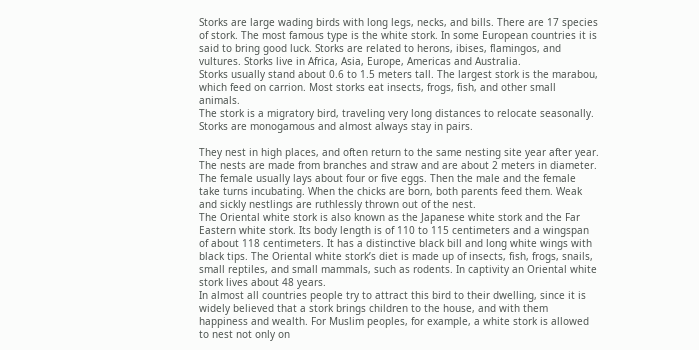Storks are large wading birds with long legs, necks, and bills. There are 17 species of stork. The most famous type is the white stork. In some European countries it is said to bring good luck. Storks are related to herons, ibises, flamingos, and vultures. Storks live in Africa, Asia, Europe, Americas and Australia.
Storks usually stand about 0.6 to 1.5 meters tall. The largest stork is the marabou, which feed on carrion. Most storks eat insects, frogs, fish, and other small animals.
The stork is a migratory bird, traveling very long distances to relocate seasonally. Storks are monogamous and almost always stay in pairs.

They nest in high places, and often return to the same nesting site year after year. The nests are made from branches and straw and are about 2 meters in diameter. The female usually lays about four or five eggs. Then the male and the female take turns incubating. When the chicks are born, both parents feed them. Weak and sickly nestlings are ruthlessly thrown out of the nest.
The Oriental white stork is also known as the Japanese white stork and the Far Eastern white stork. Its body length is of 110 to 115 centimeters and a wingspan of about 118 centimeters. It has a distinctive black bill and long white wings with black tips. The Oriental white stork’s diet is made up of insects, fish, frogs, snails, small reptiles, and small mammals, such as rodents. In captivity an Oriental white stork lives about 48 years.
In almost all countries people try to attract this bird to their dwelling, since it is widely believed that a stork brings children to the house, and with them happiness and wealth. For Muslim peoples, for example, a white stork is allowed to nest not only on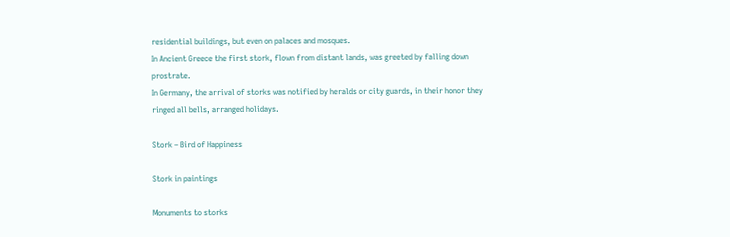residential buildings, but even on palaces and mosques.
In Ancient Greece the first stork, flown from distant lands, was greeted by falling down prostrate.
In Germany, the arrival of storks was notified by heralds or city guards, in their honor they ringed all bells, arranged holidays.

Stork – Bird of Happiness

Stork in paintings

Monuments to storks